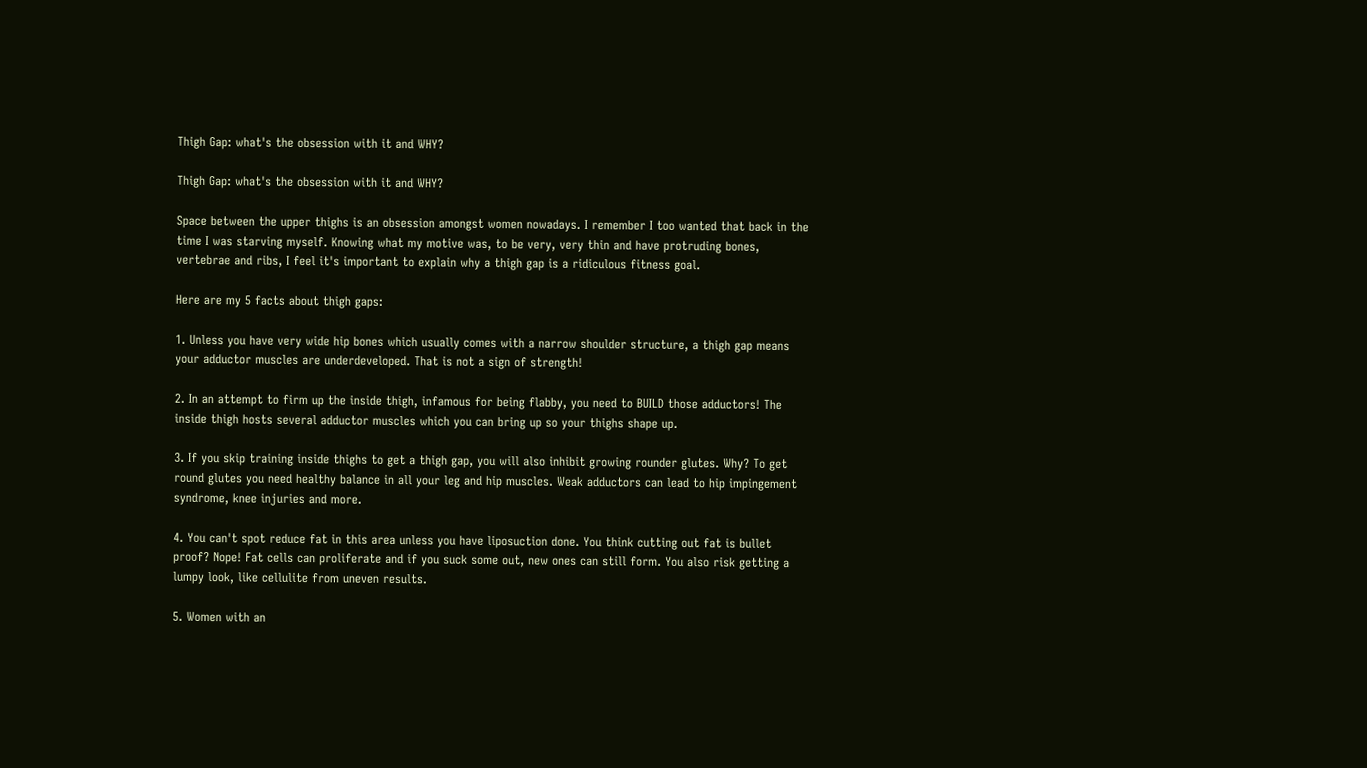Thigh Gap: what's the obsession with it and WHY?

Thigh Gap: what's the obsession with it and WHY?

Space between the upper thighs is an obsession amongst women nowadays. I remember I too wanted that back in the time I was starving myself. Knowing what my motive was, to be very, very thin and have protruding bones, vertebrae and ribs, I feel it's important to explain why a thigh gap is a ridiculous fitness goal.

Here are my 5 facts about thigh gaps:

1. Unless you have very wide hip bones which usually comes with a narrow shoulder structure, a thigh gap means your adductor muscles are underdeveloped. That is not a sign of strength!

2. In an attempt to firm up the inside thigh, infamous for being flabby, you need to BUILD those adductors! The inside thigh hosts several adductor muscles which you can bring up so your thighs shape up.

3. If you skip training inside thighs to get a thigh gap, you will also inhibit growing rounder glutes. Why? To get round glutes you need healthy balance in all your leg and hip muscles. Weak adductors can lead to hip impingement syndrome, knee injuries and more.

4. You can't spot reduce fat in this area unless you have liposuction done. You think cutting out fat is bullet proof? Nope! Fat cells can proliferate and if you suck some out, new ones can still form. You also risk getting a lumpy look, like cellulite from uneven results.

5. Women with an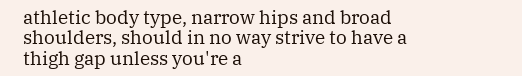athletic body type, narrow hips and broad shoulders, should in no way strive to have a thigh gap unless you're a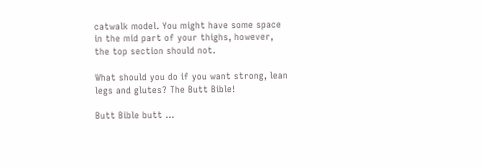catwalk model. You might have some space in the mid part of your thighs, however, the top section should not.

What should you do if you want strong, lean legs and glutes? The Butt Bible!

Butt Bible butt ...